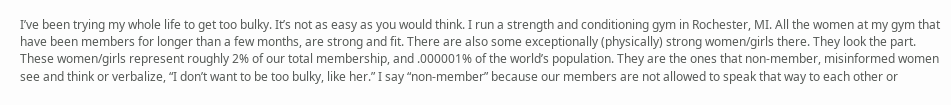I’ve been trying my whole life to get too bulky. It’s not as easy as you would think. I run a strength and conditioning gym in Rochester, MI. All the women at my gym that have been members for longer than a few months, are strong and fit. There are also some exceptionally (physically) strong women/girls there. They look the part. These women/girls represent roughly 2% of our total membership, and .000001% of the world’s population. They are the ones that non-member, misinformed women see and think or verbalize, “I don’t want to be too bulky, like her.” I say “non-member” because our members are not allowed to speak that way to each other or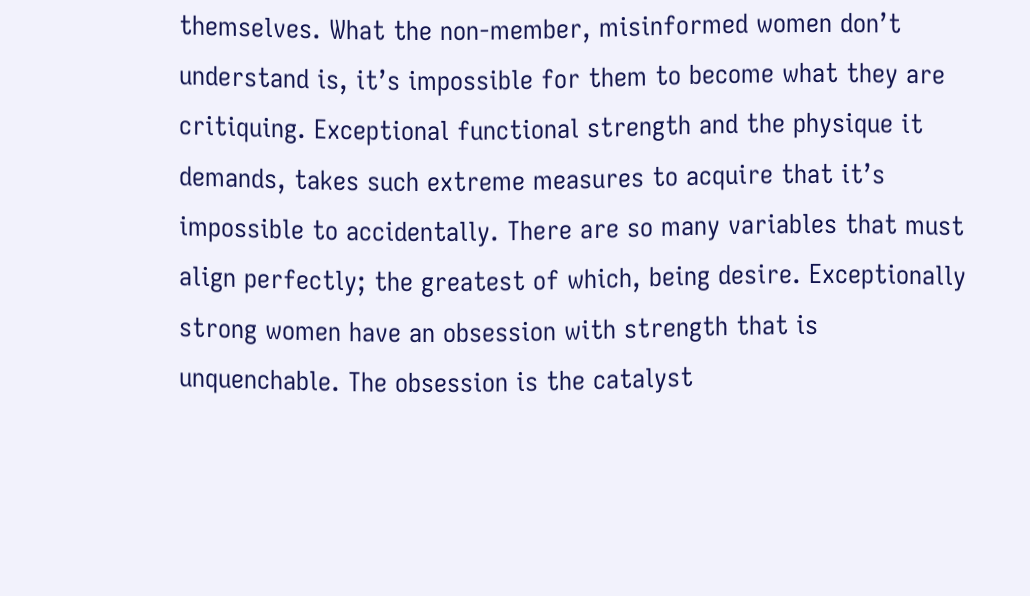themselves. What the non-member, misinformed women don’t understand is, it’s impossible for them to become what they are critiquing. Exceptional functional strength and the physique it demands, takes such extreme measures to acquire that it’s impossible to accidentally. There are so many variables that must align perfectly; the greatest of which, being desire. Exceptionally strong women have an obsession with strength that is unquenchable. The obsession is the catalyst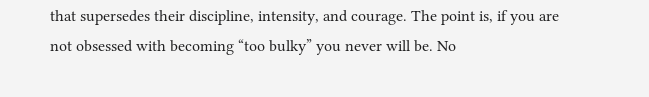that supersedes their discipline, intensity, and courage. The point is, if you are not obsessed with becoming “too bulky” you never will be. No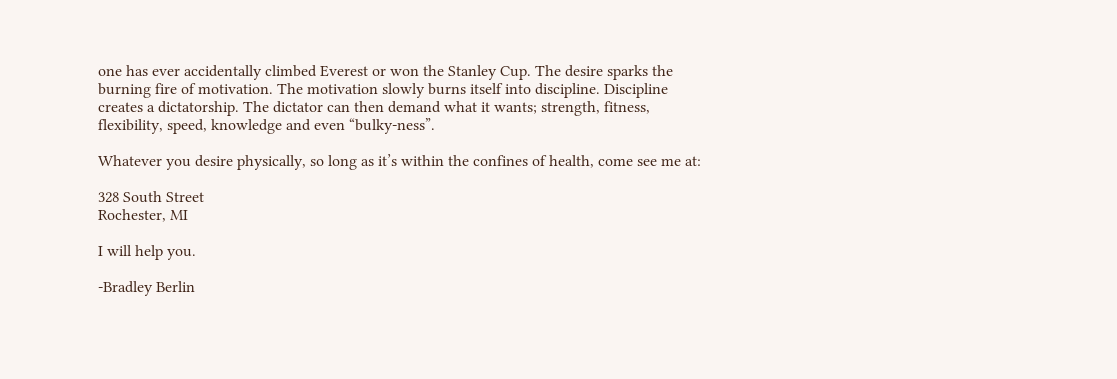one has ever accidentally climbed Everest or won the Stanley Cup. The desire sparks the burning fire of motivation. The motivation slowly burns itself into discipline. Discipline creates a dictatorship. The dictator can then demand what it wants; strength, fitness, flexibility, speed, knowledge and even “bulky-ness”.

Whatever you desire physically, so long as it’s within the confines of health, come see me at:

328 South Street
Rochester, MI

I will help you.

-Bradley Berlin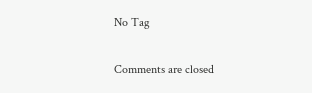No Tag

Comments are closed